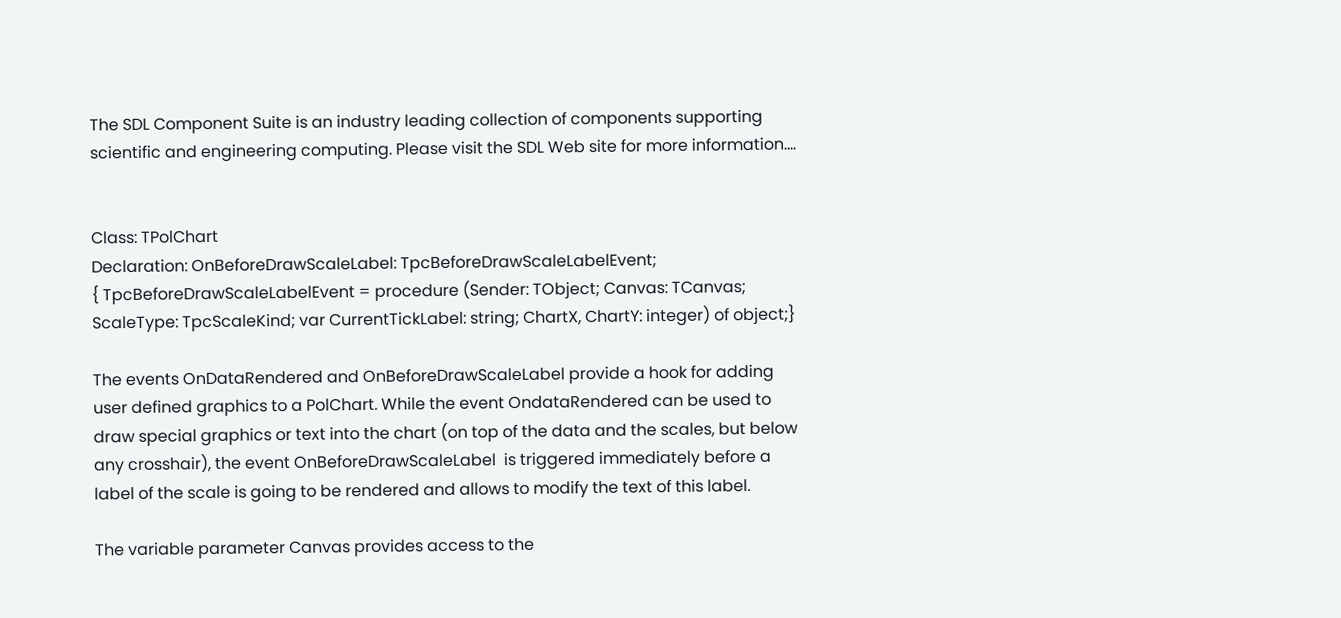The SDL Component Suite is an industry leading collection of components supporting scientific and engineering computing. Please visit the SDL Web site for more information....


Class: TPolChart
Declaration: OnBeforeDrawScaleLabel: TpcBeforeDrawScaleLabelEvent;
{ TpcBeforeDrawScaleLabelEvent = procedure (Sender: TObject; Canvas: TCanvas; ScaleType: TpcScaleKind; var CurrentTickLabel: string; ChartX, ChartY: integer) of object;}

The events OnDataRendered and OnBeforeDrawScaleLabel provide a hook for adding user defined graphics to a PolChart. While the event OndataRendered can be used to draw special graphics or text into the chart (on top of the data and the scales, but below any crosshair), the event OnBeforeDrawScaleLabel  is triggered immediately before a label of the scale is going to be rendered and allows to modify the text of this label.

The variable parameter Canvas provides access to the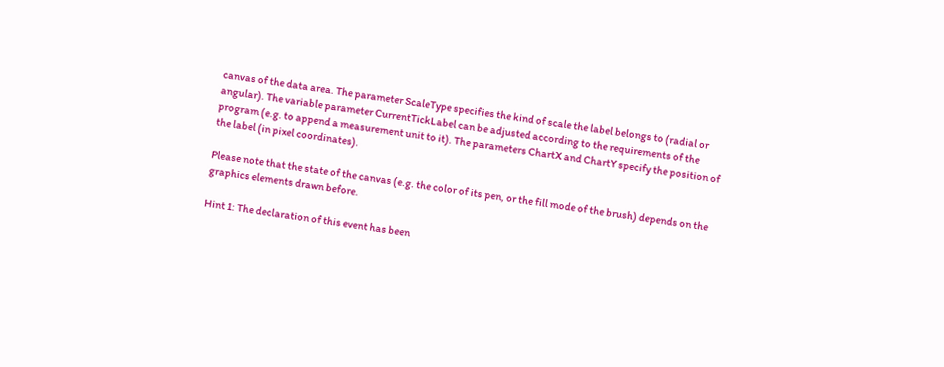canvas of the data area. The parameter ScaleType specifies the kind of scale the label belongs to (radial or angular). The variable parameter CurrentTickLabel can be adjusted according to the requirements of the program (e.g. to append a measurement unit to it). The parameters ChartX and ChartY specify the position of the label (in pixel coordinates).

Please note that the state of the canvas (e.g. the color of its pen, or the fill mode of the brush) depends on the graphics elements drawn before.

Hint 1: The declaration of this event has been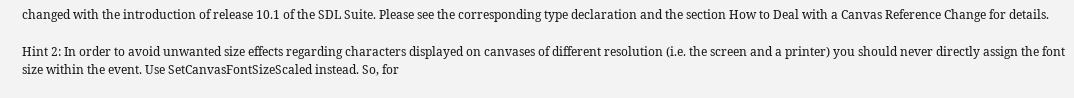changed with the introduction of release 10.1 of the SDL Suite. Please see the corresponding type declaration and the section How to Deal with a Canvas Reference Change for details.

Hint 2: In order to avoid unwanted size effects regarding characters displayed on canvases of different resolution (i.e. the screen and a printer) you should never directly assign the font size within the event. Use SetCanvasFontSizeScaled instead. So, for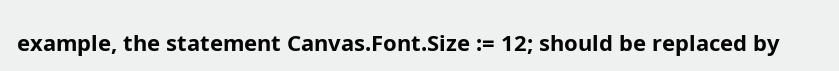example, the statement Canvas.Font.Size := 12; should be replaced by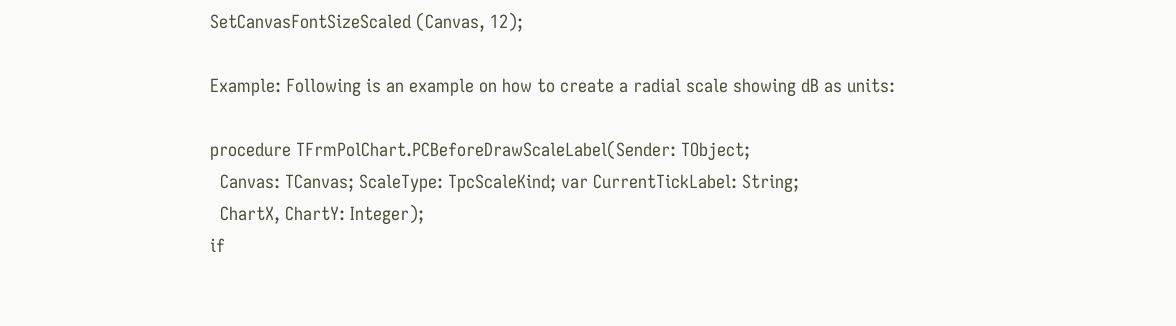SetCanvasFontSizeScaled (Canvas, 12);

Example: Following is an example on how to create a radial scale showing dB as units:

procedure TFrmPolChart.PCBeforeDrawScaleLabel(Sender: TObject;
  Canvas: TCanvas; ScaleType: TpcScaleKind; var CurrentTickLabel: String;
  ChartX, ChartY: Integer);
if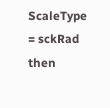ScaleType = sckRad then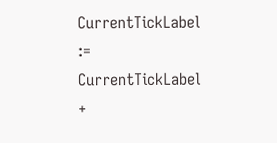CurrentTickLabel := CurrentTickLabel +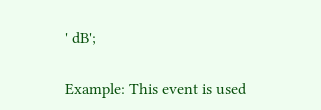' dB';

Example: This event is used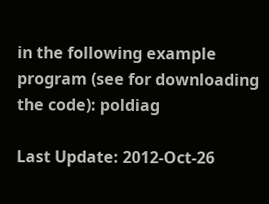in the following example program (see for downloading the code): poldiag

Last Update: 2012-Oct-26